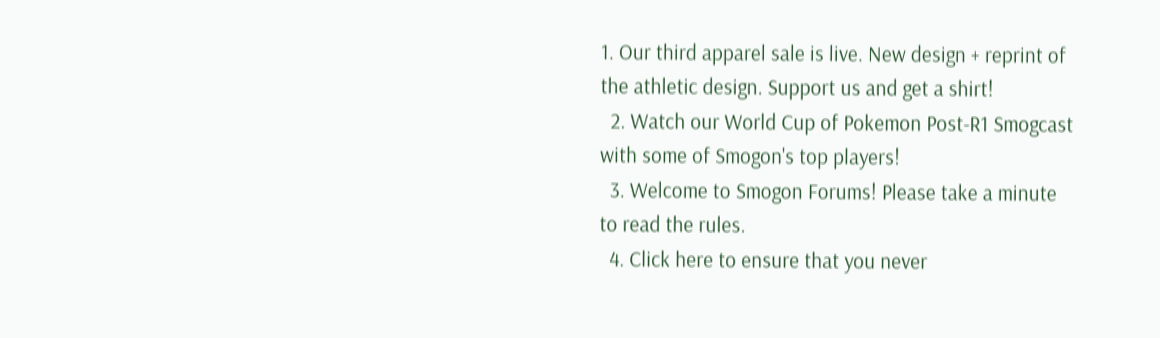1. Our third apparel sale is live. New design + reprint of the athletic design. Support us and get a shirt!
  2. Watch our World Cup of Pokemon Post-R1 Smogcast with some of Smogon's top players!
  3. Welcome to Smogon Forums! Please take a minute to read the rules.
  4. Click here to ensure that you never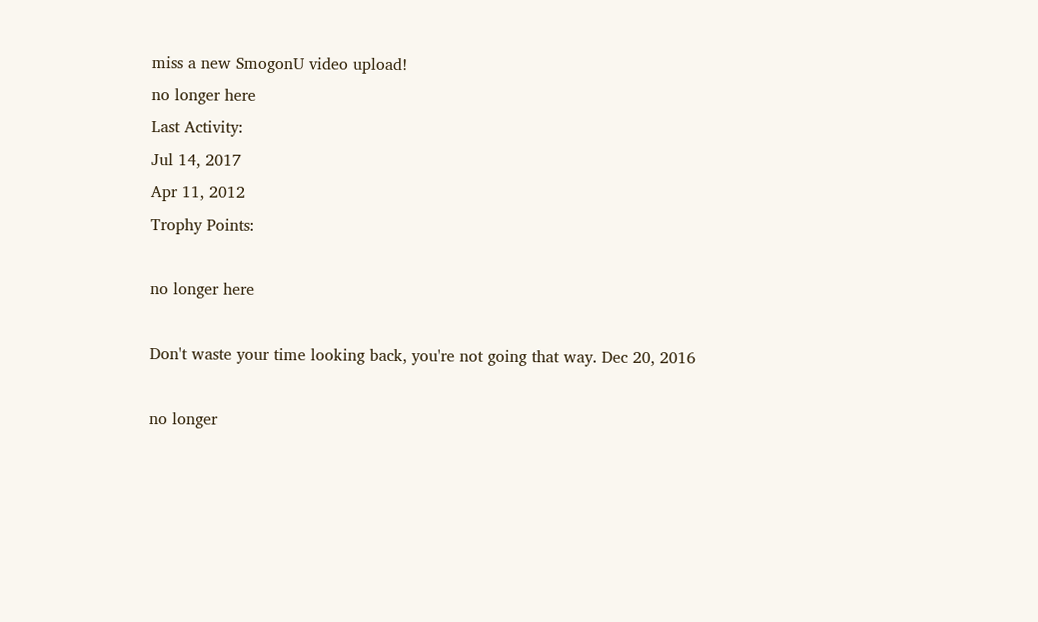miss a new SmogonU video upload!
no longer here
Last Activity:
Jul 14, 2017
Apr 11, 2012
Trophy Points:

no longer here

Don't waste your time looking back, you're not going that way. Dec 20, 2016

no longer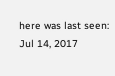here was last seen:
Jul 14, 2017